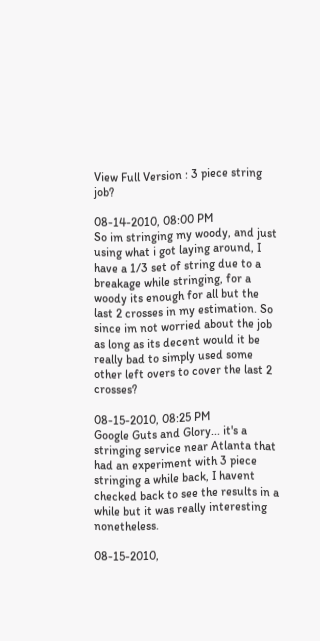View Full Version : 3 piece string job?

08-14-2010, 08:00 PM
So im stringing my woody, and just using what i got laying around, I have a 1/3 set of string due to a breakage while stringing, for a woody its enough for all but the last 2 crosses in my estimation. So since im not worried about the job as long as its decent would it be really bad to simply used some other left overs to cover the last 2 crosses?

08-15-2010, 08:25 PM
Google Guts and Glory... it's a stringing service near Atlanta that had an experiment with 3 piece stringing a while back, I havent checked back to see the results in a while but it was really interesting nonetheless.

08-15-2010,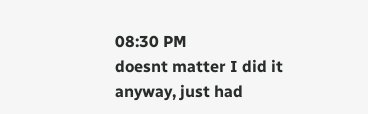08:30 PM
doesnt matter I did it anyway, just had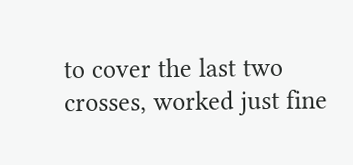to cover the last two crosses, worked just fine